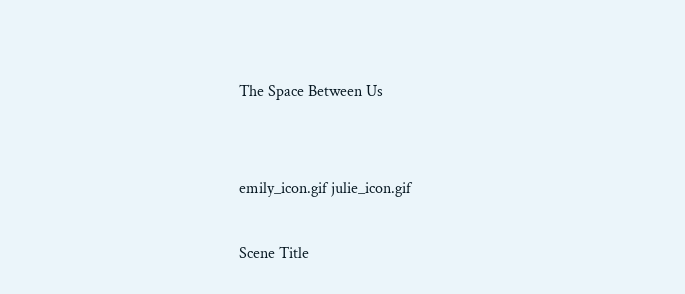The Space Between Us


emily_icon.gif julie_icon.gif

Scene Title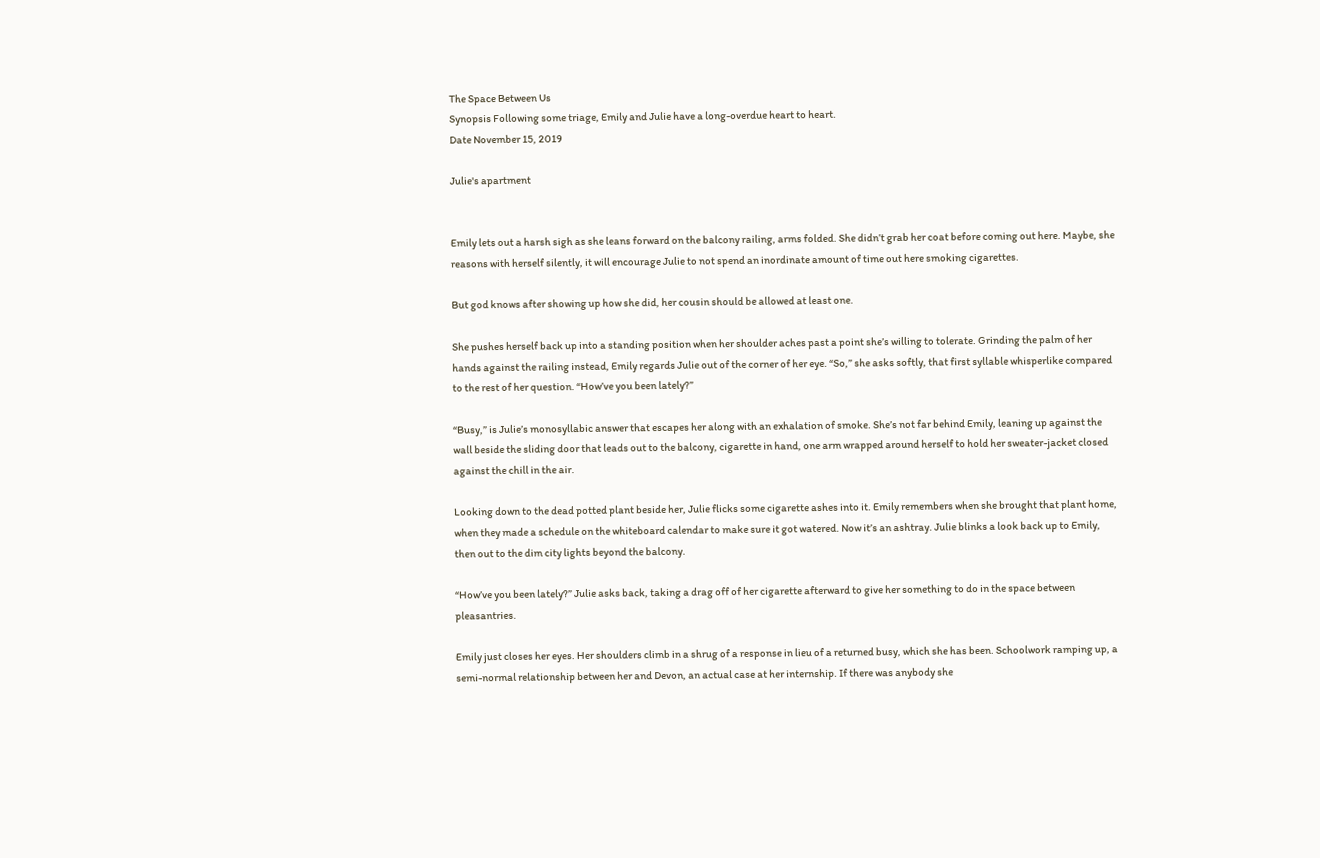The Space Between Us
Synopsis Following some triage, Emily and Julie have a long-overdue heart to heart.
Date November 15, 2019

Julie's apartment


Emily lets out a harsh sigh as she leans forward on the balcony railing, arms folded. She didn’t grab her coat before coming out here. Maybe, she reasons with herself silently, it will encourage Julie to not spend an inordinate amount of time out here smoking cigarettes.

But god knows after showing up how she did, her cousin should be allowed at least one.

She pushes herself back up into a standing position when her shoulder aches past a point she’s willing to tolerate. Grinding the palm of her hands against the railing instead, Emily regards Julie out of the corner of her eye. “So,” she asks softly, that first syllable whisperlike compared to the rest of her question. “How’ve you been lately?”

“Busy,” is Julie’s monosyllabic answer that escapes her along with an exhalation of smoke. She’s not far behind Emily, leaning up against the wall beside the sliding door that leads out to the balcony, cigarette in hand, one arm wrapped around herself to hold her sweater-jacket closed against the chill in the air.

Looking down to the dead potted plant beside her, Julie flicks some cigarette ashes into it. Emily remembers when she brought that plant home, when they made a schedule on the whiteboard calendar to make sure it got watered. Now it’s an ashtray. Julie blinks a look back up to Emily, then out to the dim city lights beyond the balcony.

“How’ve you been lately?” Julie asks back, taking a drag off of her cigarette afterward to give her something to do in the space between pleasantries.

Emily just closes her eyes. Her shoulders climb in a shrug of a response in lieu of a returned busy, which she has been. Schoolwork ramping up, a semi-normal relationship between her and Devon, an actual case at her internship. If there was anybody she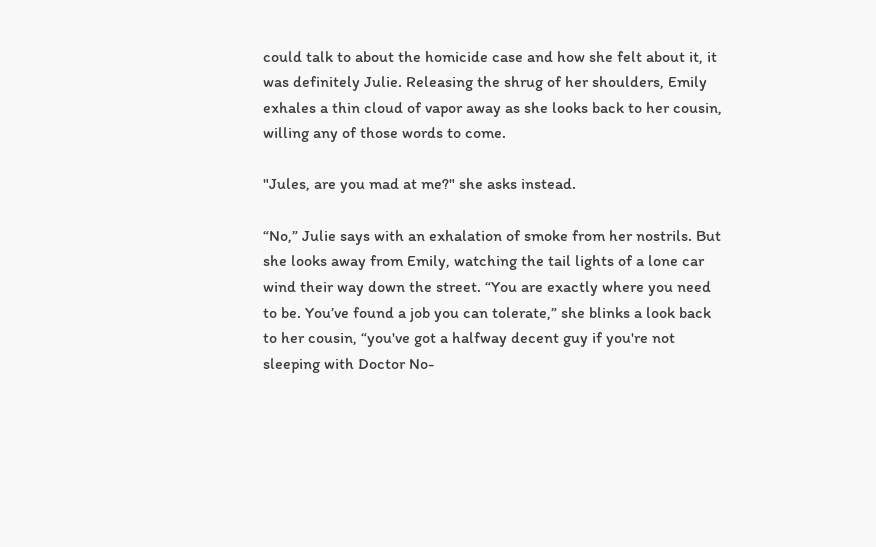could talk to about the homicide case and how she felt about it, it was definitely Julie. Releasing the shrug of her shoulders, Emily exhales a thin cloud of vapor away as she looks back to her cousin, willing any of those words to come.

"Jules, are you mad at me?" she asks instead.

“No,” Julie says with an exhalation of smoke from her nostrils. But she looks away from Emily, watching the tail lights of a lone car wind their way down the street. “You are exactly where you need to be. You’ve found a job you can tolerate,” she blinks a look back to her cousin, “you've got a halfway decent guy if you're not sleeping with Doctor No-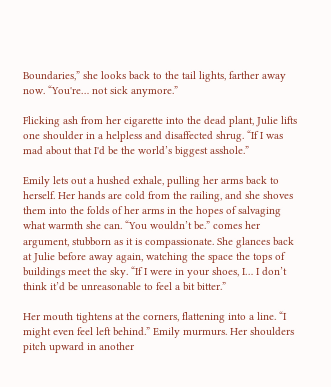Boundaries,” she looks back to the tail lights, farther away now. “You're… not sick anymore.”

Flicking ash from her cigarette into the dead plant, Julie lifts one shoulder in a helpless and disaffected shrug. “If I was mad about that I'd be the world’s biggest asshole.”

Emily lets out a hushed exhale, pulling her arms back to herself. Her hands are cold from the railing, and she shoves them into the folds of her arms in the hopes of salvaging what warmth she can. “You wouldn’t be.” comes her argument, stubborn as it is compassionate. She glances back at Julie before away again, watching the space the tops of buildings meet the sky. “If I were in your shoes, I… I don’t think it’d be unreasonable to feel a bit bitter.”

Her mouth tightens at the corners, flattening into a line. “I might even feel left behind.” Emily murmurs. Her shoulders pitch upward in another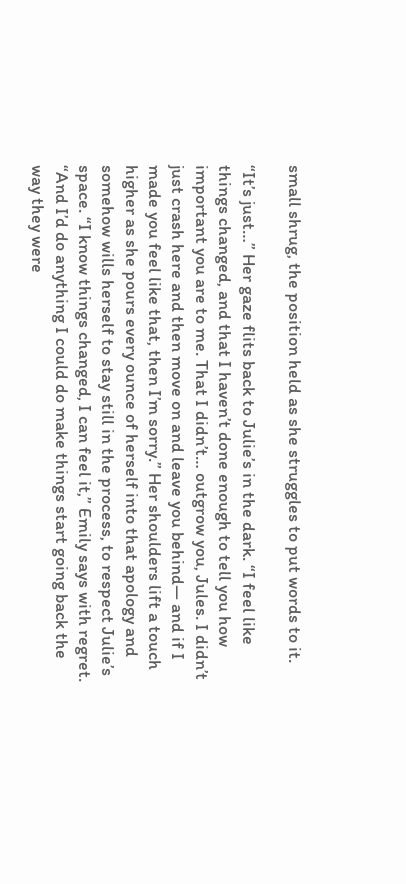small shrug, the position held as she struggles to put words to it.

“It’s just…” Her gaze flits back to Julie’s in the dark. “I feel like things changed, and that I haven’t done enough to tell you how important you are to me. That I didn’t… outgrow you, Jules. I didn’t just crash here and then move on and leave you behind— and if I made you feel like that, then I’m sorry.” Her shoulders lift a touch higher as she pours every ounce of herself into that apology and somehow wills herself to stay still in the process, to respect Julie’s space. “I know things changed, I can feel it,” Emily says with regret. “And I’d do anything I could do make things start going back the way they were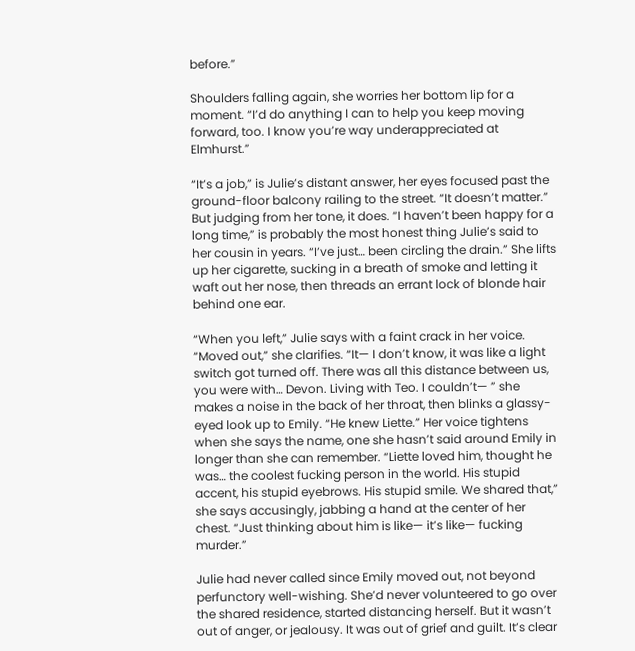before.”

Shoulders falling again, she worries her bottom lip for a moment. “I’d do anything I can to help you keep moving forward, too. I know you’re way underappreciated at Elmhurst.”

“It’s a job,” is Julie’s distant answer, her eyes focused past the ground-floor balcony railing to the street. “It doesn’t matter.” But judging from her tone, it does. “I haven’t been happy for a long time,” is probably the most honest thing Julie’s said to her cousin in years. “I’ve just… been circling the drain.” She lifts up her cigarette, sucking in a breath of smoke and letting it waft out her nose, then threads an errant lock of blonde hair behind one ear.

“When you left,” Julie says with a faint crack in her voice. “Moved out,” she clarifies. “It— I don’t know, it was like a light switch got turned off. There was all this distance between us, you were with… Devon. Living with Teo. I couldn’t— ” she makes a noise in the back of her throat, then blinks a glassy-eyed look up to Emily. “He knew Liette.” Her voice tightens when she says the name, one she hasn’t said around Emily in longer than she can remember. “Liette loved him, thought he was… the coolest fucking person in the world. His stupid accent, his stupid eyebrows. His stupid smile. We shared that,” she says accusingly, jabbing a hand at the center of her chest. “Just thinking about him is like— it’s like— fucking murder.”

Julie had never called since Emily moved out, not beyond perfunctory well-wishing. She’d never volunteered to go over the shared residence, started distancing herself. But it wasn’t out of anger, or jealousy. It was out of grief and guilt. It’s clear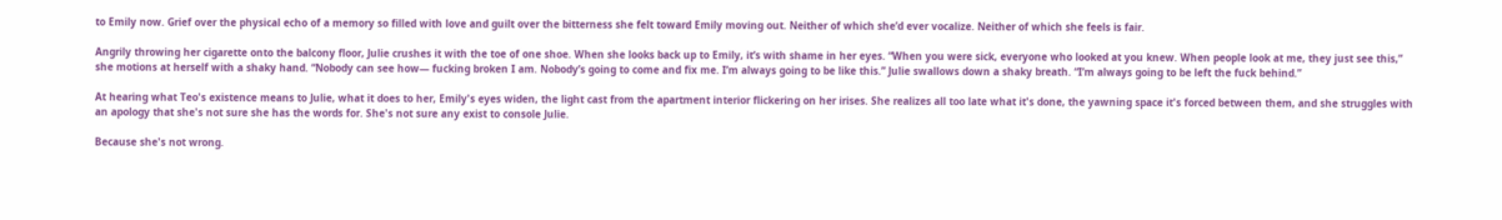to Emily now. Grief over the physical echo of a memory so filled with love and guilt over the bitterness she felt toward Emily moving out. Neither of which she’d ever vocalize. Neither of which she feels is fair.

Angrily throwing her cigarette onto the balcony floor, Julie crushes it with the toe of one shoe. When she looks back up to Emily, it’s with shame in her eyes. “When you were sick, everyone who looked at you knew. When people look at me, they just see this,” she motions at herself with a shaky hand. “Nobody can see how— fucking broken I am. Nobody’s going to come and fix me. I’m always going to be like this.” Julie swallows down a shaky breath. “I’m always going to be left the fuck behind.”

At hearing what Teo's existence means to Julie, what it does to her, Emily's eyes widen, the light cast from the apartment interior flickering on her irises. She realizes all too late what it's done, the yawning space it's forced between them, and she struggles with an apology that she's not sure she has the words for. She's not sure any exist to console Julie.

Because she's not wrong.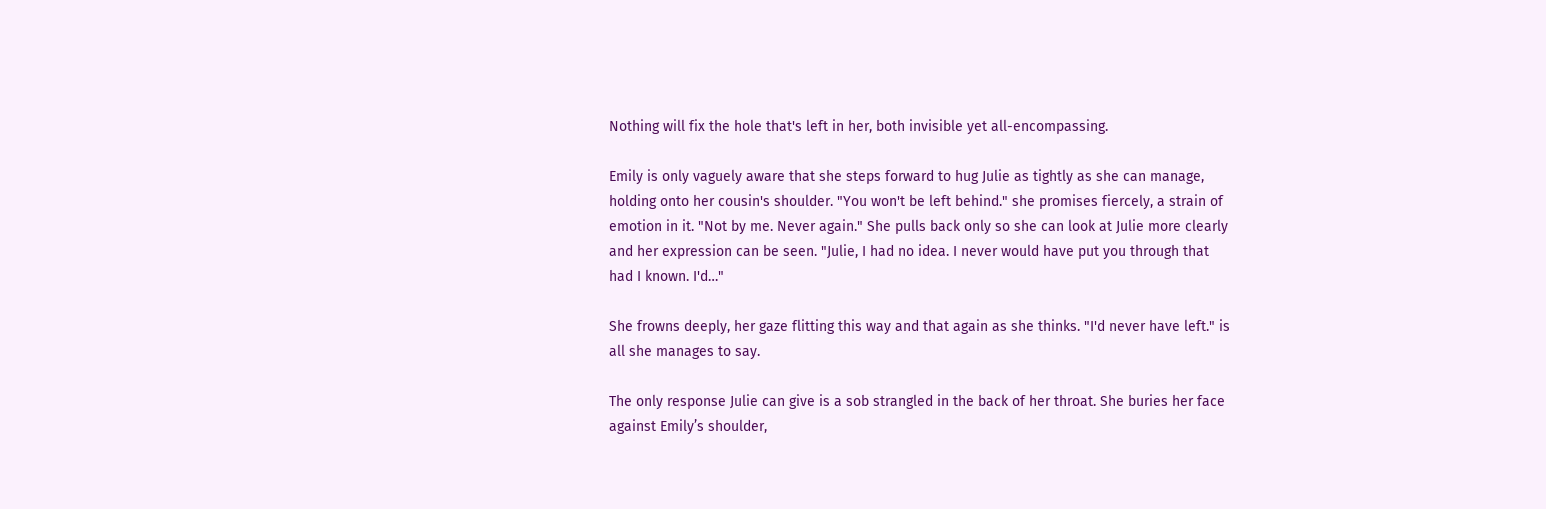Nothing will fix the hole that's left in her, both invisible yet all-encompassing.

Emily is only vaguely aware that she steps forward to hug Julie as tightly as she can manage, holding onto her cousin's shoulder. "You won't be left behind." she promises fiercely, a strain of emotion in it. "Not by me. Never again." She pulls back only so she can look at Julie more clearly and her expression can be seen. "Julie, I had no idea. I never would have put you through that had I known. I'd…"

She frowns deeply, her gaze flitting this way and that again as she thinks. "I'd never have left." is all she manages to say.

The only response Julie can give is a sob strangled in the back of her throat. She buries her face against Emily’s shoulder,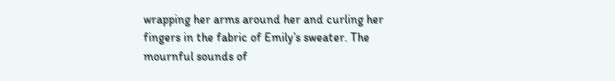wrapping her arms around her and curling her fingers in the fabric of Emily’s sweater. The mournful sounds of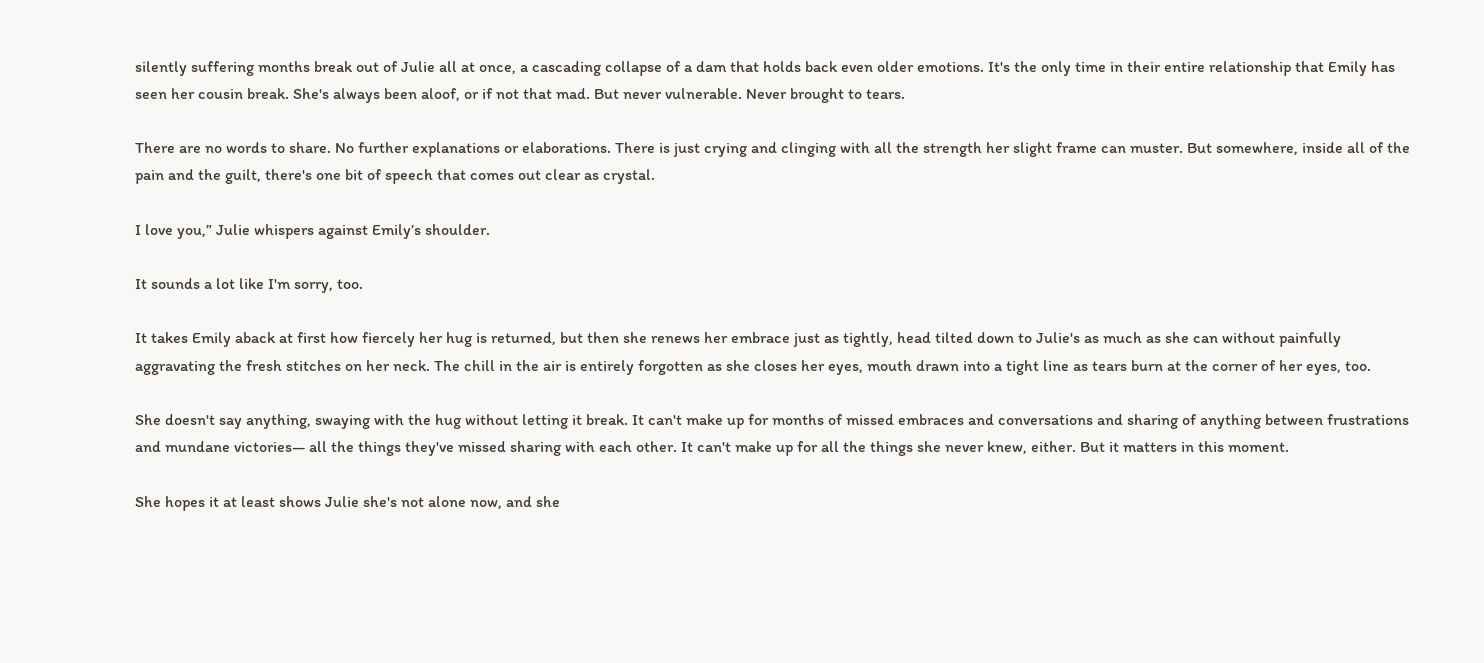silently suffering months break out of Julie all at once, a cascading collapse of a dam that holds back even older emotions. It's the only time in their entire relationship that Emily has seen her cousin break. She's always been aloof, or if not that mad. But never vulnerable. Never brought to tears.

There are no words to share. No further explanations or elaborations. There is just crying and clinging with all the strength her slight frame can muster. But somewhere, inside all of the pain and the guilt, there's one bit of speech that comes out clear as crystal.

I love you,” Julie whispers against Emily’s shoulder.

It sounds a lot like I'm sorry, too.

It takes Emily aback at first how fiercely her hug is returned, but then she renews her embrace just as tightly, head tilted down to Julie's as much as she can without painfully aggravating the fresh stitches on her neck. The chill in the air is entirely forgotten as she closes her eyes, mouth drawn into a tight line as tears burn at the corner of her eyes, too.

She doesn't say anything, swaying with the hug without letting it break. It can't make up for months of missed embraces and conversations and sharing of anything between frustrations and mundane victories— all the things they've missed sharing with each other. It can't make up for all the things she never knew, either. But it matters in this moment.

She hopes it at least shows Julie she's not alone now, and she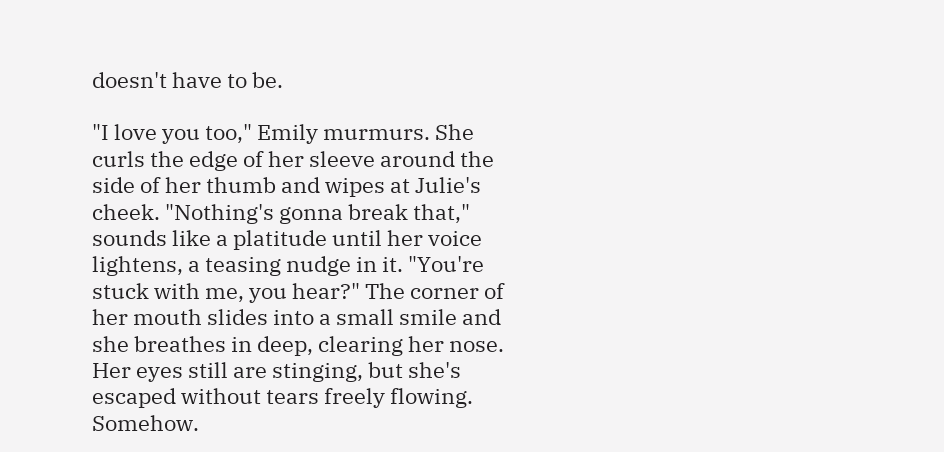doesn't have to be.

"I love you too," Emily murmurs. She curls the edge of her sleeve around the side of her thumb and wipes at Julie's cheek. "Nothing's gonna break that," sounds like a platitude until her voice lightens, a teasing nudge in it. "You're stuck with me, you hear?" The corner of her mouth slides into a small smile and she breathes in deep, clearing her nose. Her eyes still are stinging, but she's escaped without tears freely flowing. Somehow.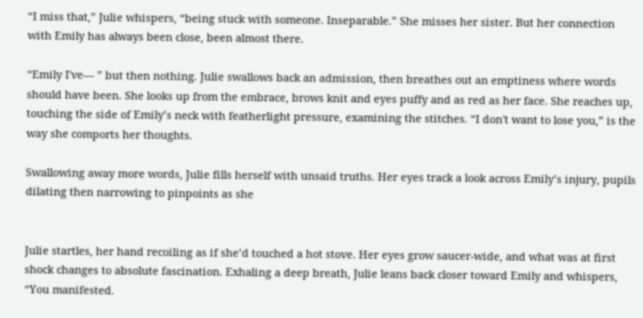“I miss that,” Julie whispers, “being stuck with someone. Inseparable.” She misses her sister. But her connection with Emily has always been close, been almost there.

“Emily I've— ” but then nothing. Julie swallows back an admission, then breathes out an emptiness where words should have been. She looks up from the embrace, brows knit and eyes puffy and as red as her face. She reaches up, touching the side of Emily’s neck with featherlight pressure, examining the stitches. “I don't want to lose you,” is the way she comports her thoughts.

Swallowing away more words, Julie fills herself with unsaid truths. Her eyes track a look across Emily’s injury, pupils dilating then narrowing to pinpoints as she


Julie startles, her hand recoiling as if she’d touched a hot stove. Her eyes grow saucer-wide, and what was at first shock changes to absolute fascination. Exhaling a deep breath, Julie leans back closer toward Emily and whispers, “You manifested.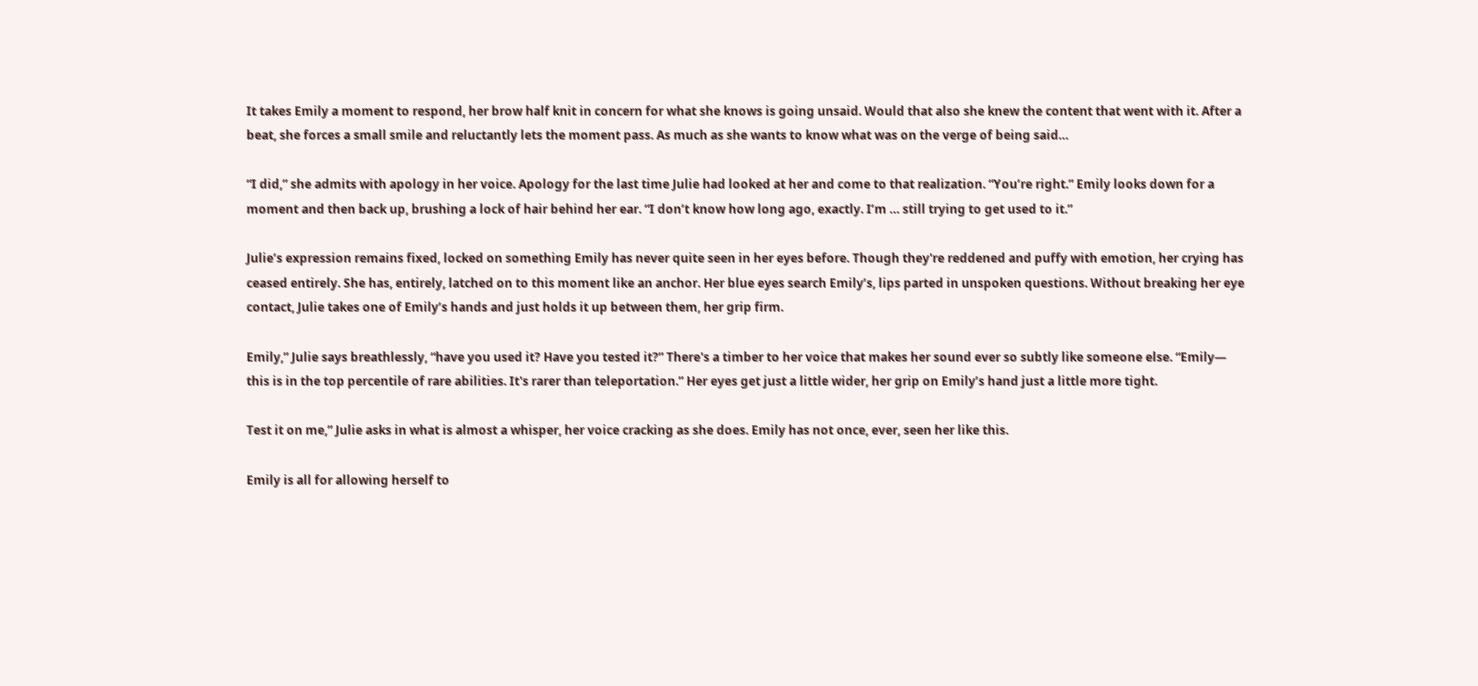It takes Emily a moment to respond, her brow half knit in concern for what she knows is going unsaid. Would that also she knew the content that went with it. After a beat, she forces a small smile and reluctantly lets the moment pass. As much as she wants to know what was on the verge of being said…

“I did,” she admits with apology in her voice. Apology for the last time Julie had looked at her and come to that realization. “You’re right.” Emily looks down for a moment and then back up, brushing a lock of hair behind her ear. “I don’t know how long ago, exactly. I’m … still trying to get used to it.”

Julie’s expression remains fixed, locked on something Emily has never quite seen in her eyes before. Though they're reddened and puffy with emotion, her crying has ceased entirely. She has, entirely, latched on to this moment like an anchor. Her blue eyes search Emily’s, lips parted in unspoken questions. Without breaking her eye contact, Julie takes one of Emily’s hands and just holds it up between them, her grip firm.

Emily,” Julie says breathlessly, “have you used it? Have you tested it?” There's a timber to her voice that makes her sound ever so subtly like someone else. “Emily— this is in the top percentile of rare abilities. It's rarer than teleportation.” Her eyes get just a little wider, her grip on Emily’s hand just a little more tight.

Test it on me,” Julie asks in what is almost a whisper, her voice cracking as she does. Emily has not once, ever, seen her like this.

Emily is all for allowing herself to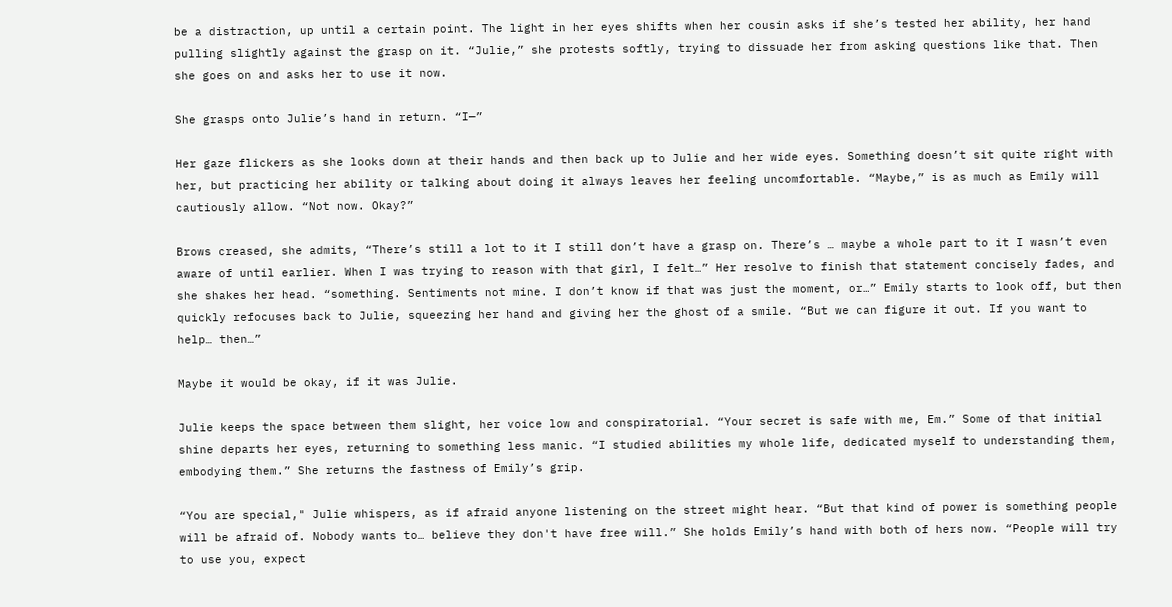be a distraction, up until a certain point. The light in her eyes shifts when her cousin asks if she’s tested her ability, her hand pulling slightly against the grasp on it. “Julie,” she protests softly, trying to dissuade her from asking questions like that. Then she goes on and asks her to use it now.

She grasps onto Julie’s hand in return. “I—”

Her gaze flickers as she looks down at their hands and then back up to Julie and her wide eyes. Something doesn’t sit quite right with her, but practicing her ability or talking about doing it always leaves her feeling uncomfortable. “Maybe,” is as much as Emily will cautiously allow. “Not now. Okay?”

Brows creased, she admits, “There’s still a lot to it I still don’t have a grasp on. There’s … maybe a whole part to it I wasn’t even aware of until earlier. When I was trying to reason with that girl, I felt…” Her resolve to finish that statement concisely fades, and she shakes her head. “something. Sentiments not mine. I don’t know if that was just the moment, or…” Emily starts to look off, but then quickly refocuses back to Julie, squeezing her hand and giving her the ghost of a smile. “But we can figure it out. If you want to help… then…”

Maybe it would be okay, if it was Julie.

Julie keeps the space between them slight, her voice low and conspiratorial. “Your secret is safe with me, Em.” Some of that initial shine departs her eyes, returning to something less manic. “I studied abilities my whole life, dedicated myself to understanding them, embodying them.” She returns the fastness of Emily’s grip.

“You are special," Julie whispers, as if afraid anyone listening on the street might hear. “But that kind of power is something people will be afraid of. Nobody wants to… believe they don't have free will.” She holds Emily’s hand with both of hers now. “People will try to use you, expect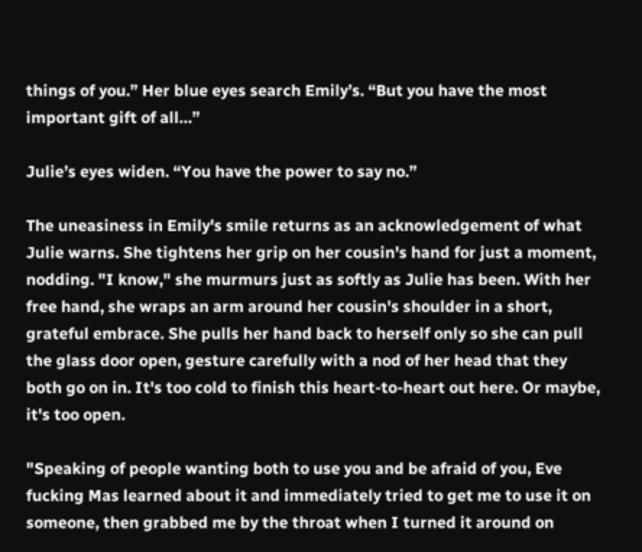things of you.” Her blue eyes search Emily’s. “But you have the most important gift of all…”

Julie’s eyes widen. “You have the power to say no.”

The uneasiness in Emily's smile returns as an acknowledgement of what Julie warns. She tightens her grip on her cousin's hand for just a moment, nodding. "I know," she murmurs just as softly as Julie has been. With her free hand, she wraps an arm around her cousin's shoulder in a short, grateful embrace. She pulls her hand back to herself only so she can pull the glass door open, gesture carefully with a nod of her head that they both go on in. It's too cold to finish this heart-to-heart out here. Or maybe, it's too open.

"Speaking of people wanting both to use you and be afraid of you, Eve fucking Mas learned about it and immediately tried to get me to use it on someone, then grabbed me by the throat when I turned it around on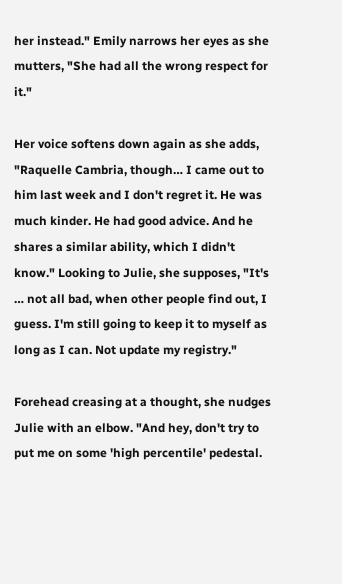her instead." Emily narrows her eyes as she mutters, "She had all the wrong respect for it."

Her voice softens down again as she adds, "Raquelle Cambria, though… I came out to him last week and I don't regret it. He was much kinder. He had good advice. And he shares a similar ability, which I didn't know." Looking to Julie, she supposes, "It's … not all bad, when other people find out, I guess. I'm still going to keep it to myself as long as I can. Not update my registry."

Forehead creasing at a thought, she nudges Julie with an elbow. "And hey, don't try to put me on some 'high percentile' pedestal.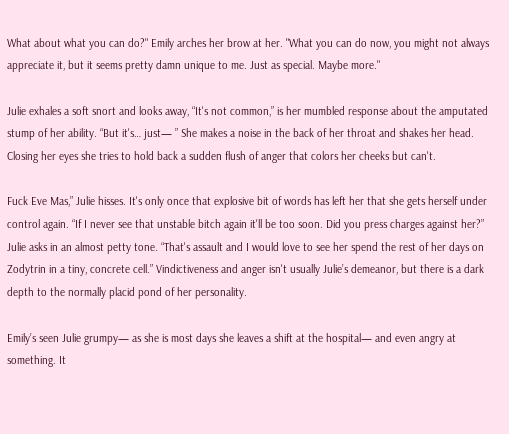What about what you can do?" Emily arches her brow at her. "What you can do now, you might not always appreciate it, but it seems pretty damn unique to me. Just as special. Maybe more."

Julie exhales a soft snort and looks away, “It's not common,” is her mumbled response about the amputated stump of her ability. “But it's… just— ” She makes a noise in the back of her throat and shakes her head. Closing her eyes she tries to hold back a sudden flush of anger that colors her cheeks but can't.

Fuck Eve Mas,” Julie hisses. It's only once that explosive bit of words has left her that she gets herself under control again. “If I never see that unstable bitch again it'll be too soon. Did you press charges against her?” Julie asks in an almost petty tone. “That's assault and I would love to see her spend the rest of her days on Zodytrin in a tiny, concrete cell.” Vindictiveness and anger isn't usually Julie’s demeanor, but there is a dark depth to the normally placid pond of her personality.

Emily’s seen Julie grumpy— as she is most days she leaves a shift at the hospital— and even angry at something. It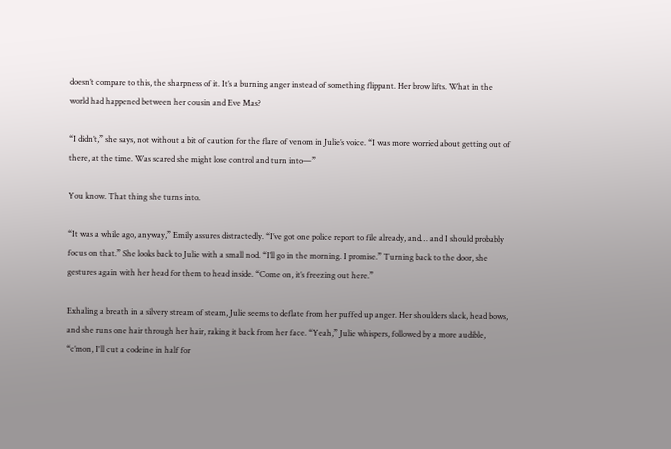doesn’t compare to this, the sharpness of it. It’s a burning anger instead of something flippant. Her brow lifts. What in the world had happened between her cousin and Eve Mas?

“I didn’t,” she says, not without a bit of caution for the flare of venom in Julie’s voice. “I was more worried about getting out of there, at the time. Was scared she might lose control and turn into—”

You know. That thing she turns into.

“It was a while ago, anyway,” Emily assures distractedly. “I’ve got one police report to file already, and… and I should probably focus on that.” She looks back to Julie with a small nod. “I’ll go in the morning. I promise.” Turning back to the door, she gestures again with her head for them to head inside. “Come on, it’s freezing out here.”

Exhaling a breath in a silvery stream of steam, Julie seems to deflate from her puffed up anger. Her shoulders slack, head bows, and she runs one hair through her hair, raking it back from her face. “Yeah,” Julie whispers, followed by a more audible, “c’mon, I'll cut a codeine in half for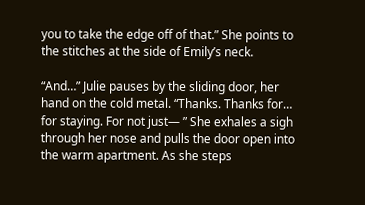you to take the edge off of that.” She points to the stitches at the side of Emily’s neck.

“And…” Julie pauses by the sliding door, her hand on the cold metal. “Thanks. Thanks for… for staying. For not just— ” She exhales a sigh through her nose and pulls the door open into the warm apartment. As she steps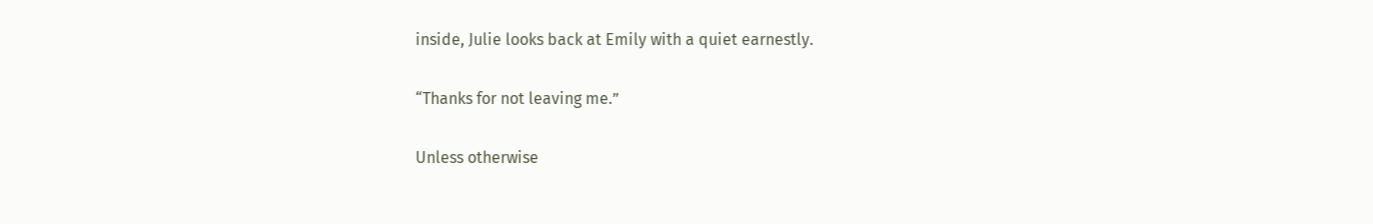inside, Julie looks back at Emily with a quiet earnestly.

“Thanks for not leaving me.”

Unless otherwise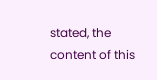stated, the content of this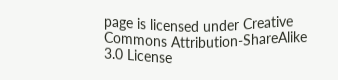page is licensed under Creative Commons Attribution-ShareAlike 3.0 License